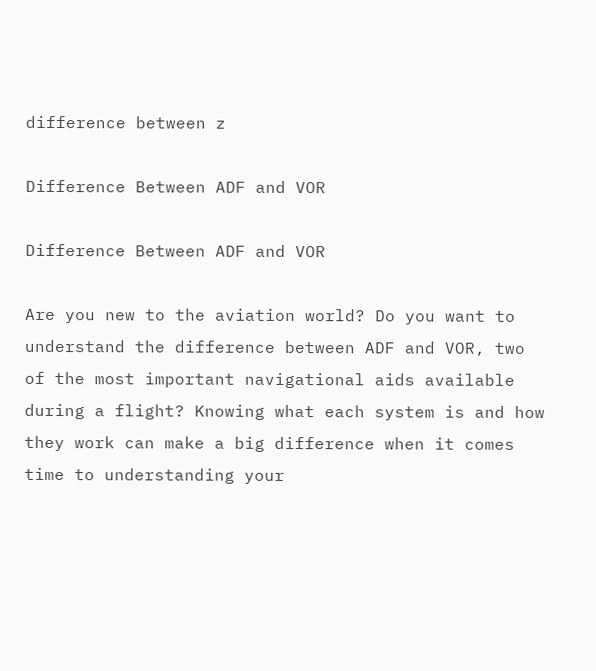difference between z

Difference Between ADF and VOR

Difference Between ADF and VOR

Are you new to the aviation world? Do you want to understand the difference between ADF and VOR, two of the most important navigational aids available during a flight? Knowing what each system is and how they work can make a big difference when it comes time to understanding your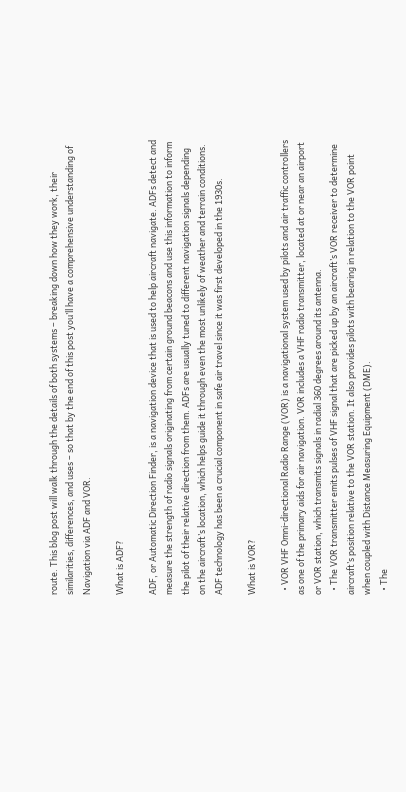route. This blog post will walk through the details of both systems – breaking down how they work, their similarities, differences, and uses – so that by the end of this post you’ll have a comprehensive understanding of Navigation via ADF and VOR.

What is ADF?

ADF, or Automatic Direction Finder, is a navigation device that is used to help aircraft navigate. ADFs detect and measure the strength of radio signals originating from certain ground beacons and use this information to inform the pilot of their relative direction from them. ADFs are usually tuned to different navigation signals depending on the aircraft’s location, which helps guide it through even the most unlikely of weather and terrain conditions. ADF technology has been a crucial component in safe air travel since it was first developed in the 1930s.

What is VOR?

  • VOR VHF Omni-directional Radio Range (VOR) is a navigational system used by pilots and air traffic controllers as one of the primary aids for air navigation. VOR includes a VHF radio transmitter, located at or near an airport or VOR station, which transmits signals in radial 360 degrees around its antenna.
  • The VOR transmitter emits pulses of VHF signal that are picked up by an aircraft’s VOR receiver to determine aircraft’s position relative to the VOR station. It also provides pilots with bearing in relation to the VOR point when coupled with Distance Measuring Equipment (DME).
  • The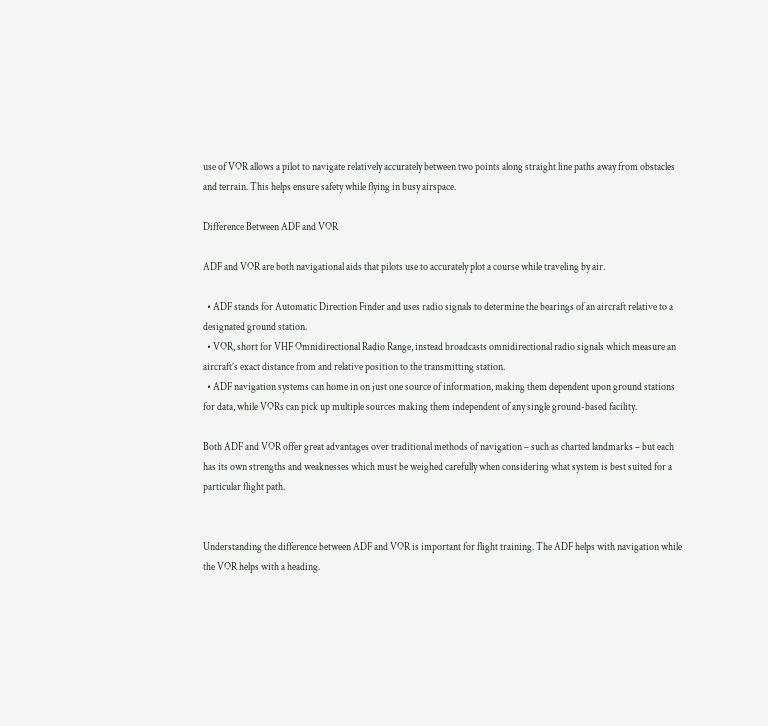use of VOR allows a pilot to navigate relatively accurately between two points along straight line paths away from obstacles and terrain. This helps ensure safety while flying in busy airspace.

Difference Between ADF and VOR

ADF and VOR are both navigational aids that pilots use to accurately plot a course while traveling by air.

  • ADF stands for Automatic Direction Finder and uses radio signals to determine the bearings of an aircraft relative to a designated ground station.
  • VOR, short for VHF Omnidirectional Radio Range, instead broadcasts omnidirectional radio signals which measure an aircraft’s exact distance from and relative position to the transmitting station.
  • ADF navigation systems can home in on just one source of information, making them dependent upon ground stations for data, while VORs can pick up multiple sources making them independent of any single ground-based facility.

Both ADF and VOR offer great advantages over traditional methods of navigation – such as charted landmarks – but each has its own strengths and weaknesses which must be weighed carefully when considering what system is best suited for a particular flight path.


Understanding the difference between ADF and VOR is important for flight training. The ADF helps with navigation while the VOR helps with a heading.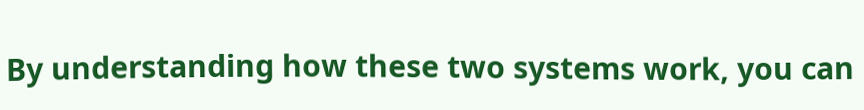By understanding how these two systems work, you can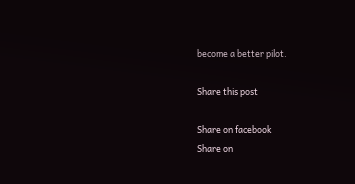become a better pilot.

Share this post

Share on facebook
Share on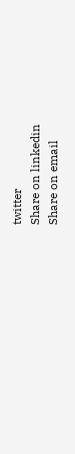twitter
Share on linkedin
Share on email